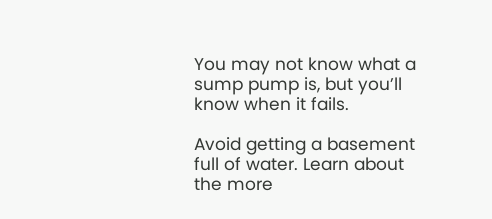You may not know what a sump pump is, but you’ll know when it fails.

Avoid getting a basement full of water. Learn about the more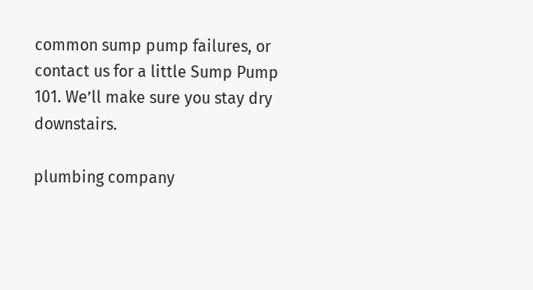common sump pump failures, or contact us for a little Sump Pump 101. We’ll make sure you stay dry downstairs.

plumbing company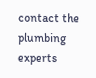contact the plumbing experts